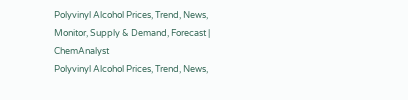Polyvinyl Alcohol Prices, Trend, News, Monitor, Supply & Demand, Forecast | ChemAnalyst
Polyvinyl Alcohol Prices, Trend, News,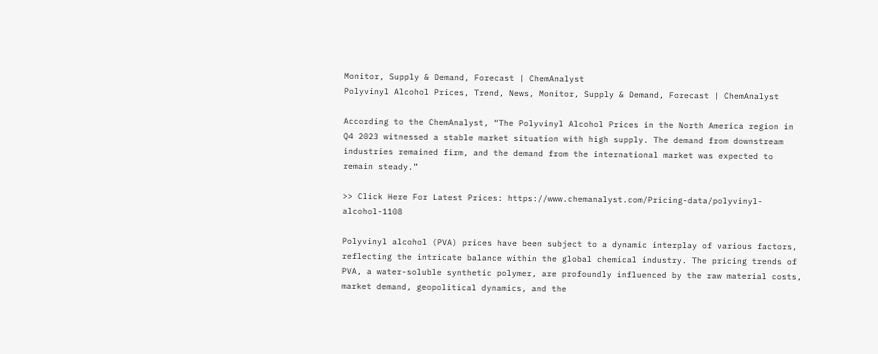Monitor, Supply & Demand, Forecast | ChemAnalyst
Polyvinyl Alcohol Prices, Trend, News, Monitor, Supply & Demand, Forecast | ChemAnalyst

According to the ChemAnalyst, “The Polyvinyl Alcohol Prices in the North America region in Q4 2023 witnessed a stable market situation with high supply. The demand from downstream industries remained firm, and the demand from the international market was expected to remain steady.”

>> Click Here For Latest Prices: https://www.chemanalyst.com/Pricing-data/polyvinyl-alcohol-1108

Polyvinyl alcohol (PVA) prices have been subject to a dynamic interplay of various factors, reflecting the intricate balance within the global chemical industry. The pricing trends of PVA, a water-soluble synthetic polymer, are profoundly influenced by the raw material costs, market demand, geopolitical dynamics, and the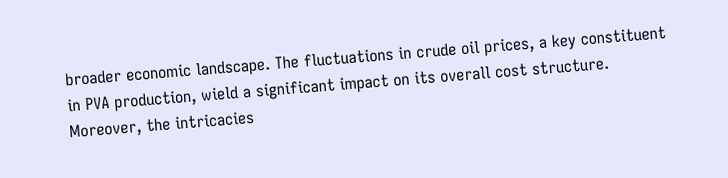broader economic landscape. The fluctuations in crude oil prices, a key constituent in PVA production, wield a significant impact on its overall cost structure. Moreover, the intricacies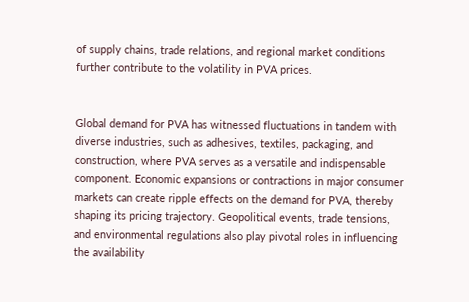of supply chains, trade relations, and regional market conditions further contribute to the volatility in PVA prices.


Global demand for PVA has witnessed fluctuations in tandem with diverse industries, such as adhesives, textiles, packaging, and construction, where PVA serves as a versatile and indispensable component. Economic expansions or contractions in major consumer markets can create ripple effects on the demand for PVA, thereby shaping its pricing trajectory. Geopolitical events, trade tensions, and environmental regulations also play pivotal roles in influencing the availability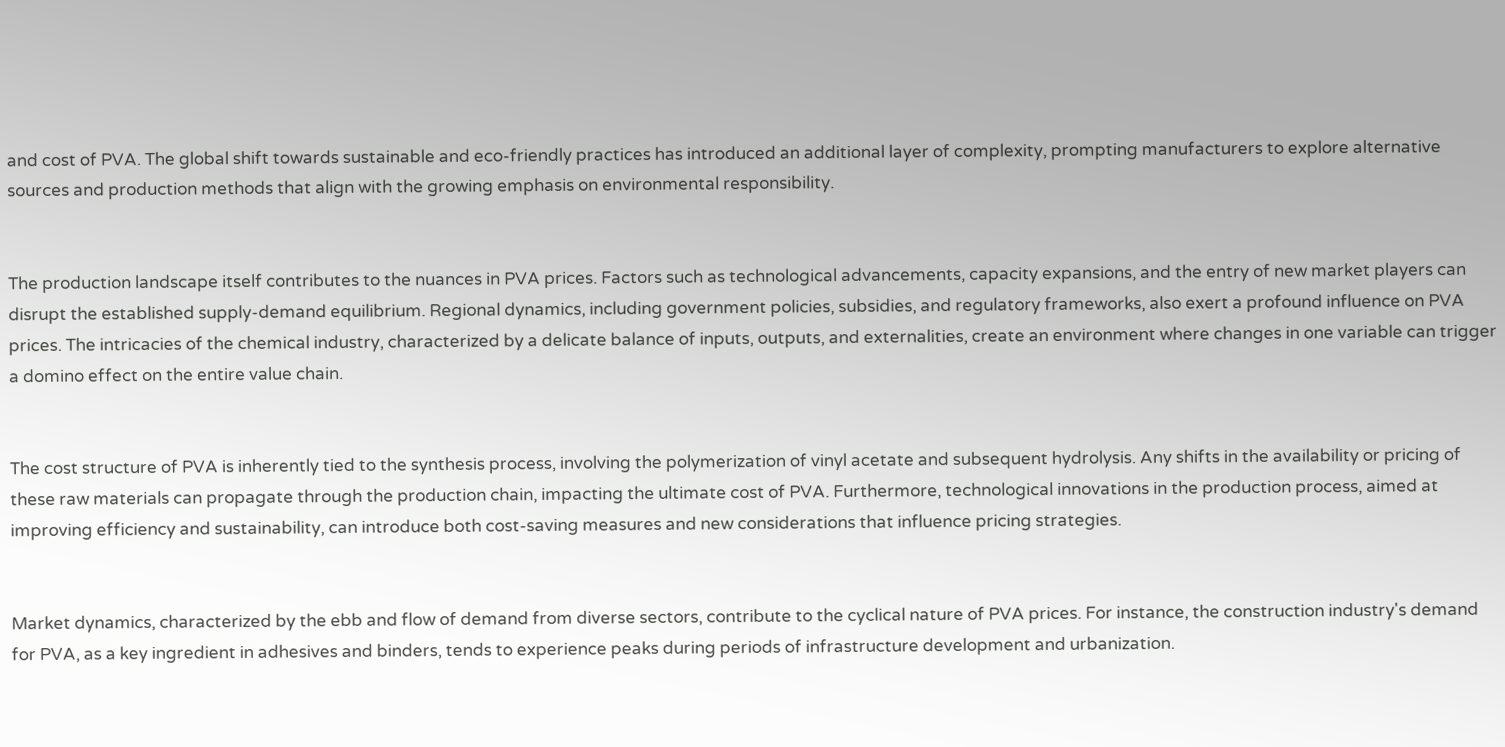and cost of PVA. The global shift towards sustainable and eco-friendly practices has introduced an additional layer of complexity, prompting manufacturers to explore alternative sources and production methods that align with the growing emphasis on environmental responsibility.


The production landscape itself contributes to the nuances in PVA prices. Factors such as technological advancements, capacity expansions, and the entry of new market players can disrupt the established supply-demand equilibrium. Regional dynamics, including government policies, subsidies, and regulatory frameworks, also exert a profound influence on PVA prices. The intricacies of the chemical industry, characterized by a delicate balance of inputs, outputs, and externalities, create an environment where changes in one variable can trigger a domino effect on the entire value chain.


The cost structure of PVA is inherently tied to the synthesis process, involving the polymerization of vinyl acetate and subsequent hydrolysis. Any shifts in the availability or pricing of these raw materials can propagate through the production chain, impacting the ultimate cost of PVA. Furthermore, technological innovations in the production process, aimed at improving efficiency and sustainability, can introduce both cost-saving measures and new considerations that influence pricing strategies.


Market dynamics, characterized by the ebb and flow of demand from diverse sectors, contribute to the cyclical nature of PVA prices. For instance, the construction industry's demand for PVA, as a key ingredient in adhesives and binders, tends to experience peaks during periods of infrastructure development and urbanization.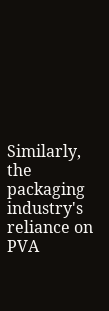Similarly, the packaging industry's reliance on PVA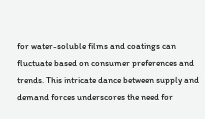for water-soluble films and coatings can fluctuate based on consumer preferences and trends. This intricate dance between supply and demand forces underscores the need for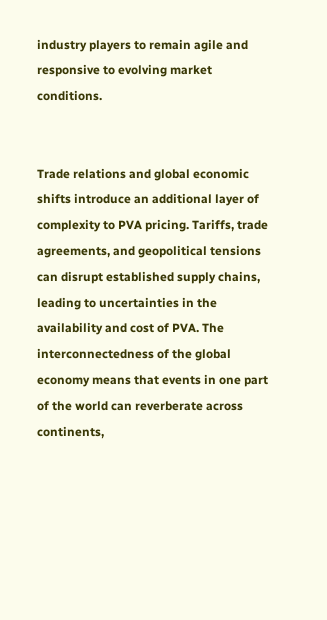industry players to remain agile and responsive to evolving market conditions.


Trade relations and global economic shifts introduce an additional layer of complexity to PVA pricing. Tariffs, trade agreements, and geopolitical tensions can disrupt established supply chains, leading to uncertainties in the availability and cost of PVA. The interconnectedness of the global economy means that events in one part of the world can reverberate across continents,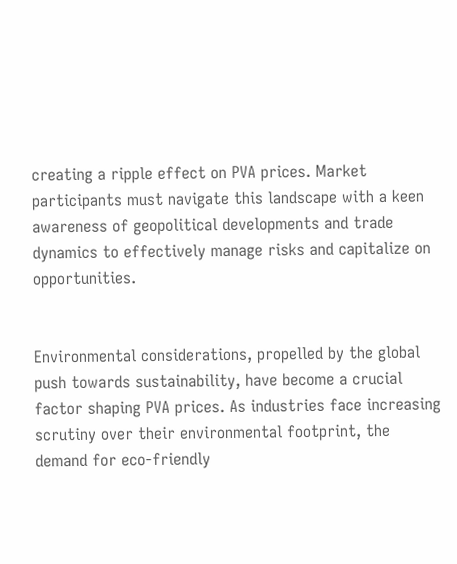creating a ripple effect on PVA prices. Market participants must navigate this landscape with a keen awareness of geopolitical developments and trade dynamics to effectively manage risks and capitalize on opportunities.


Environmental considerations, propelled by the global push towards sustainability, have become a crucial factor shaping PVA prices. As industries face increasing scrutiny over their environmental footprint, the demand for eco-friendly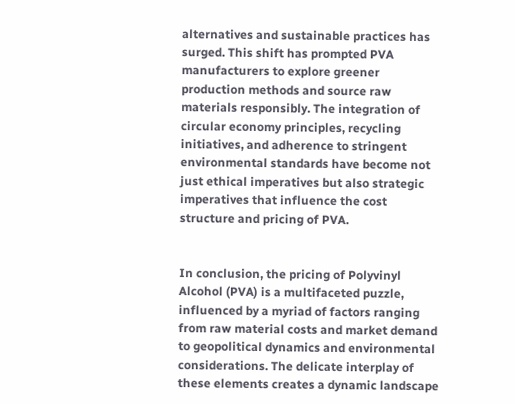alternatives and sustainable practices has surged. This shift has prompted PVA manufacturers to explore greener production methods and source raw materials responsibly. The integration of circular economy principles, recycling initiatives, and adherence to stringent environmental standards have become not just ethical imperatives but also strategic imperatives that influence the cost structure and pricing of PVA.


In conclusion, the pricing of Polyvinyl Alcohol (PVA) is a multifaceted puzzle, influenced by a myriad of factors ranging from raw material costs and market demand to geopolitical dynamics and environmental considerations. The delicate interplay of these elements creates a dynamic landscape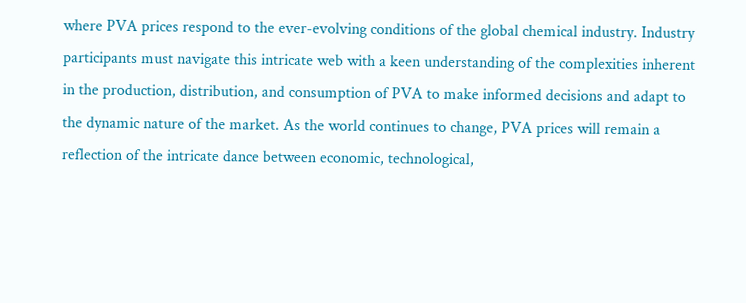where PVA prices respond to the ever-evolving conditions of the global chemical industry. Industry participants must navigate this intricate web with a keen understanding of the complexities inherent in the production, distribution, and consumption of PVA to make informed decisions and adapt to the dynamic nature of the market. As the world continues to change, PVA prices will remain a reflection of the intricate dance between economic, technological,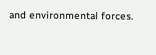and environmental forces.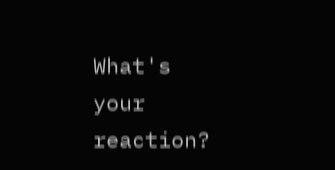What's your reaction?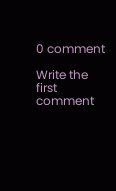0 comment

Write the first comment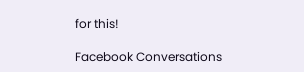for this!

Facebook Conversations